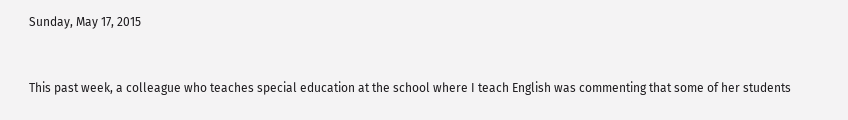Sunday, May 17, 2015


This past week, a colleague who teaches special education at the school where I teach English was commenting that some of her students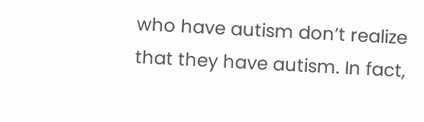who have autism don’t realize that they have autism. In fact,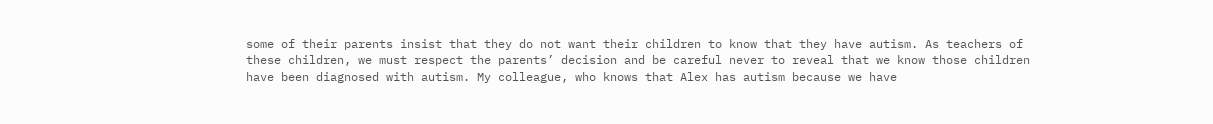some of their parents insist that they do not want their children to know that they have autism. As teachers of these children, we must respect the parents’ decision and be careful never to reveal that we know those children have been diagnosed with autism. My colleague, who knows that Alex has autism because we have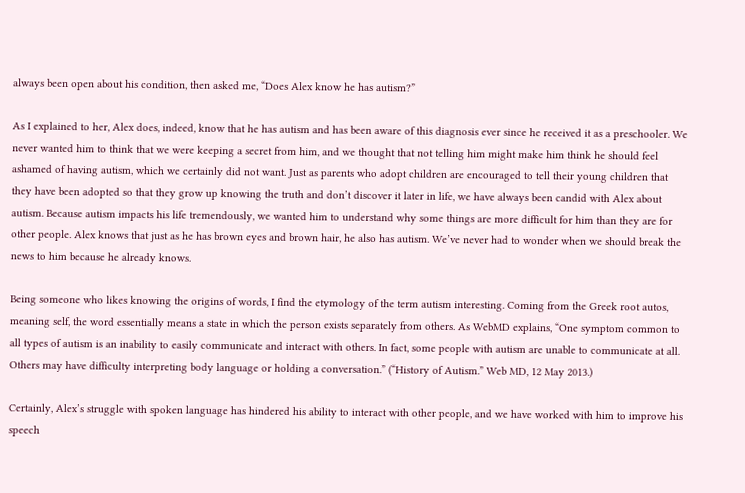always been open about his condition, then asked me, “Does Alex know he has autism?”

As I explained to her, Alex does, indeed, know that he has autism and has been aware of this diagnosis ever since he received it as a preschooler. We never wanted him to think that we were keeping a secret from him, and we thought that not telling him might make him think he should feel ashamed of having autism, which we certainly did not want. Just as parents who adopt children are encouraged to tell their young children that they have been adopted so that they grow up knowing the truth and don’t discover it later in life, we have always been candid with Alex about autism. Because autism impacts his life tremendously, we wanted him to understand why some things are more difficult for him than they are for other people. Alex knows that just as he has brown eyes and brown hair, he also has autism. We’ve never had to wonder when we should break the news to him because he already knows.

Being someone who likes knowing the origins of words, I find the etymology of the term autism interesting. Coming from the Greek root autos, meaning self, the word essentially means a state in which the person exists separately from others. As WebMD explains, “One symptom common to all types of autism is an inability to easily communicate and interact with others. In fact, some people with autism are unable to communicate at all. Others may have difficulty interpreting body language or holding a conversation.” (“History of Autism.” Web MD, 12 May 2013.)

Certainly, Alex’s struggle with spoken language has hindered his ability to interact with other people, and we have worked with him to improve his speech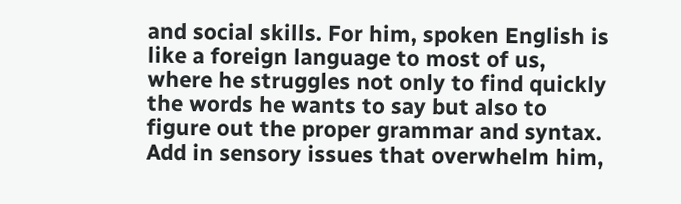and social skills. For him, spoken English is like a foreign language to most of us, where he struggles not only to find quickly the words he wants to say but also to figure out the proper grammar and syntax. Add in sensory issues that overwhelm him,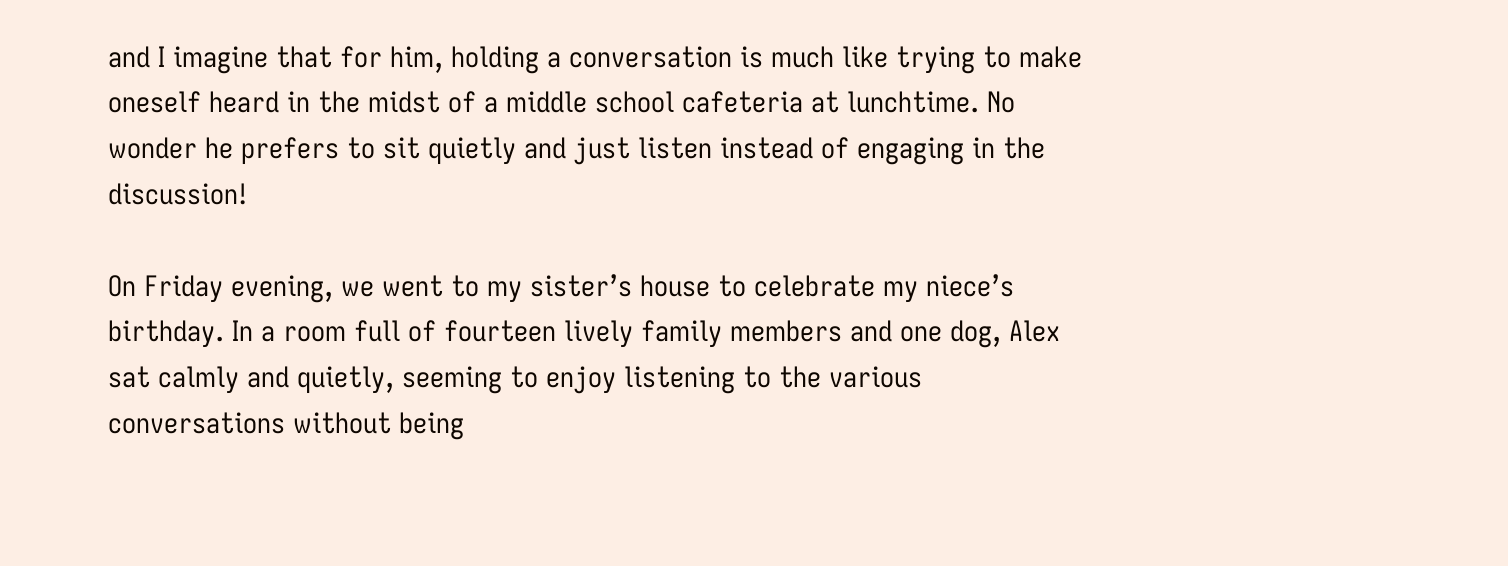and I imagine that for him, holding a conversation is much like trying to make oneself heard in the midst of a middle school cafeteria at lunchtime. No wonder he prefers to sit quietly and just listen instead of engaging in the discussion!

On Friday evening, we went to my sister’s house to celebrate my niece’s birthday. In a room full of fourteen lively family members and one dog, Alex sat calmly and quietly, seeming to enjoy listening to the various conversations without being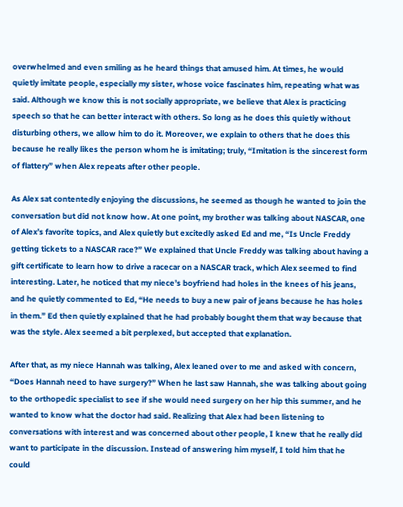overwhelmed and even smiling as he heard things that amused him. At times, he would quietly imitate people, especially my sister, whose voice fascinates him, repeating what was said. Although we know this is not socially appropriate, we believe that Alex is practicing speech so that he can better interact with others. So long as he does this quietly without disturbing others, we allow him to do it. Moreover, we explain to others that he does this because he really likes the person whom he is imitating; truly, “Imitation is the sincerest form of flattery” when Alex repeats after other people.

As Alex sat contentedly enjoying the discussions, he seemed as though he wanted to join the conversation but did not know how. At one point, my brother was talking about NASCAR, one of Alex’s favorite topics, and Alex quietly but excitedly asked Ed and me, “Is Uncle Freddy getting tickets to a NASCAR race?” We explained that Uncle Freddy was talking about having a gift certificate to learn how to drive a racecar on a NASCAR track, which Alex seemed to find interesting. Later, he noticed that my niece’s boyfriend had holes in the knees of his jeans, and he quietly commented to Ed, “He needs to buy a new pair of jeans because he has holes in them.” Ed then quietly explained that he had probably bought them that way because that was the style. Alex seemed a bit perplexed, but accepted that explanation.

After that, as my niece Hannah was talking, Alex leaned over to me and asked with concern, “Does Hannah need to have surgery?” When he last saw Hannah, she was talking about going to the orthopedic specialist to see if she would need surgery on her hip this summer, and he wanted to know what the doctor had said. Realizing that Alex had been listening to conversations with interest and was concerned about other people, I knew that he really did want to participate in the discussion. Instead of answering him myself, I told him that he could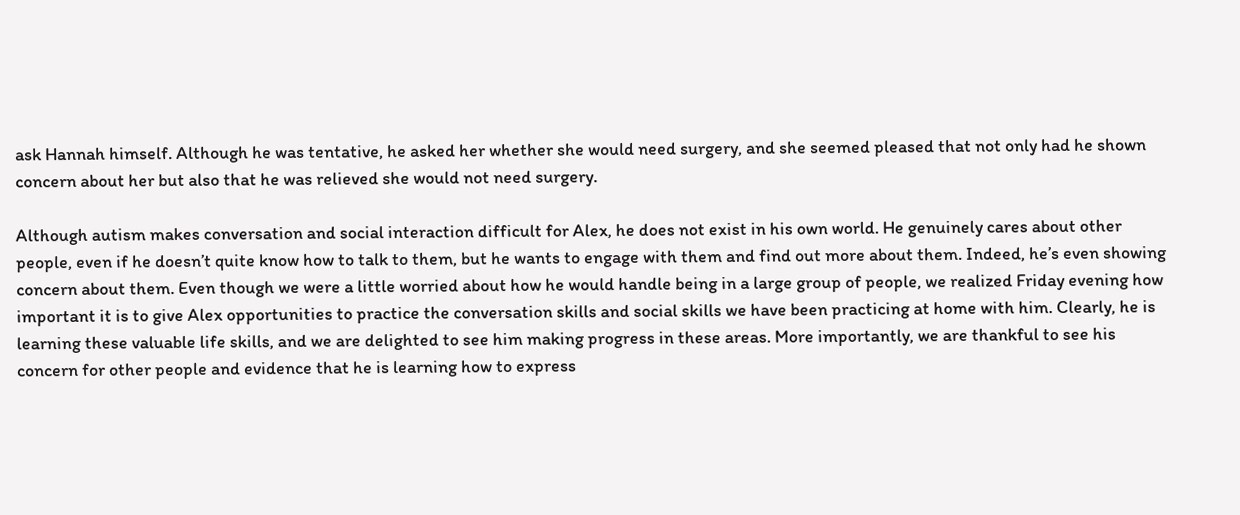ask Hannah himself. Although he was tentative, he asked her whether she would need surgery, and she seemed pleased that not only had he shown concern about her but also that he was relieved she would not need surgery.

Although autism makes conversation and social interaction difficult for Alex, he does not exist in his own world. He genuinely cares about other people, even if he doesn’t quite know how to talk to them, but he wants to engage with them and find out more about them. Indeed, he’s even showing concern about them. Even though we were a little worried about how he would handle being in a large group of people, we realized Friday evening how important it is to give Alex opportunities to practice the conversation skills and social skills we have been practicing at home with him. Clearly, he is learning these valuable life skills, and we are delighted to see him making progress in these areas. More importantly, we are thankful to see his concern for other people and evidence that he is learning how to express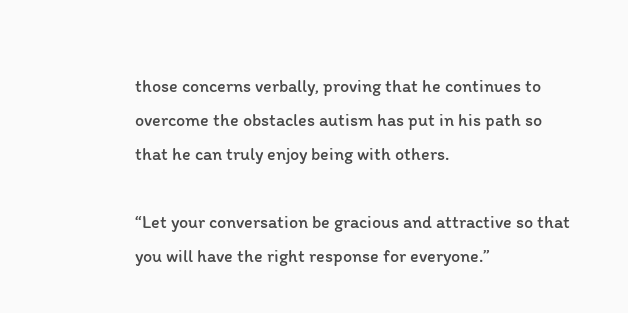those concerns verbally, proving that he continues to overcome the obstacles autism has put in his path so that he can truly enjoy being with others.

“Let your conversation be gracious and attractive so that you will have the right response for everyone.”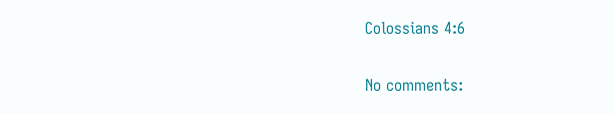Colossians 4:6

No comments: